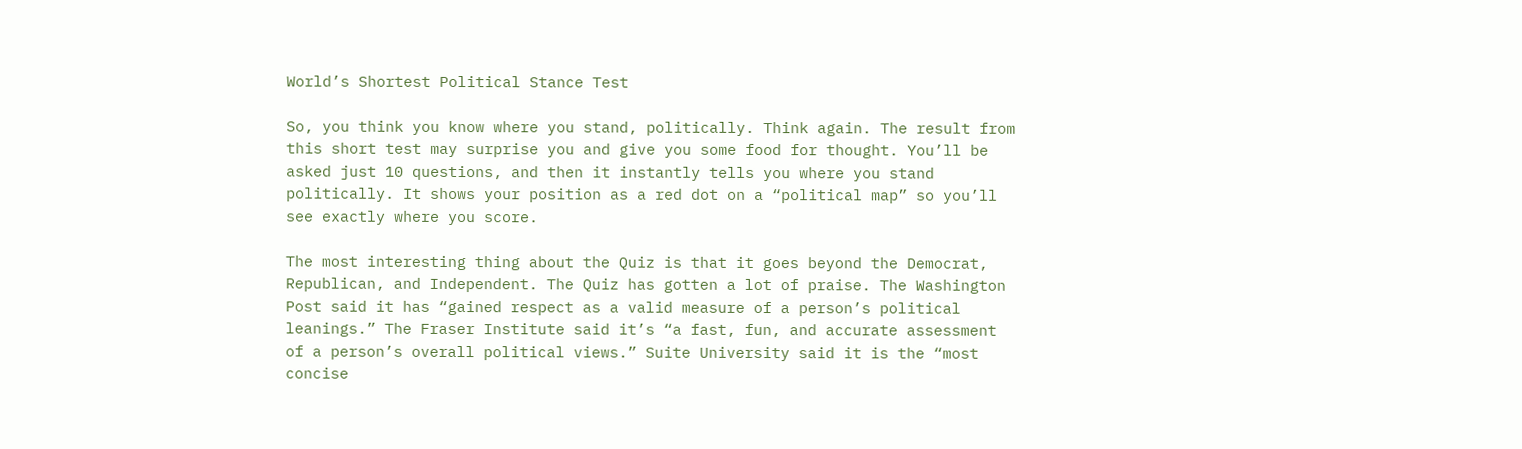World’s Shortest Political Stance Test

So, you think you know where you stand, politically. Think again. The result from this short test may surprise you and give you some food for thought. You’ll be asked just 10 questions, and then it instantly tells you where you stand politically. It shows your position as a red dot on a “political map” so you’ll see exactly where you score.

The most interesting thing about the Quiz is that it goes beyond the Democrat, Republican, and Independent. The Quiz has gotten a lot of praise. The Washington Post said it has “gained respect as a valid measure of a person’s political leanings.” The Fraser Institute said it’s “a fast, fun, and accurate assessment of a person’s overall political views.” Suite University said it is the “most concise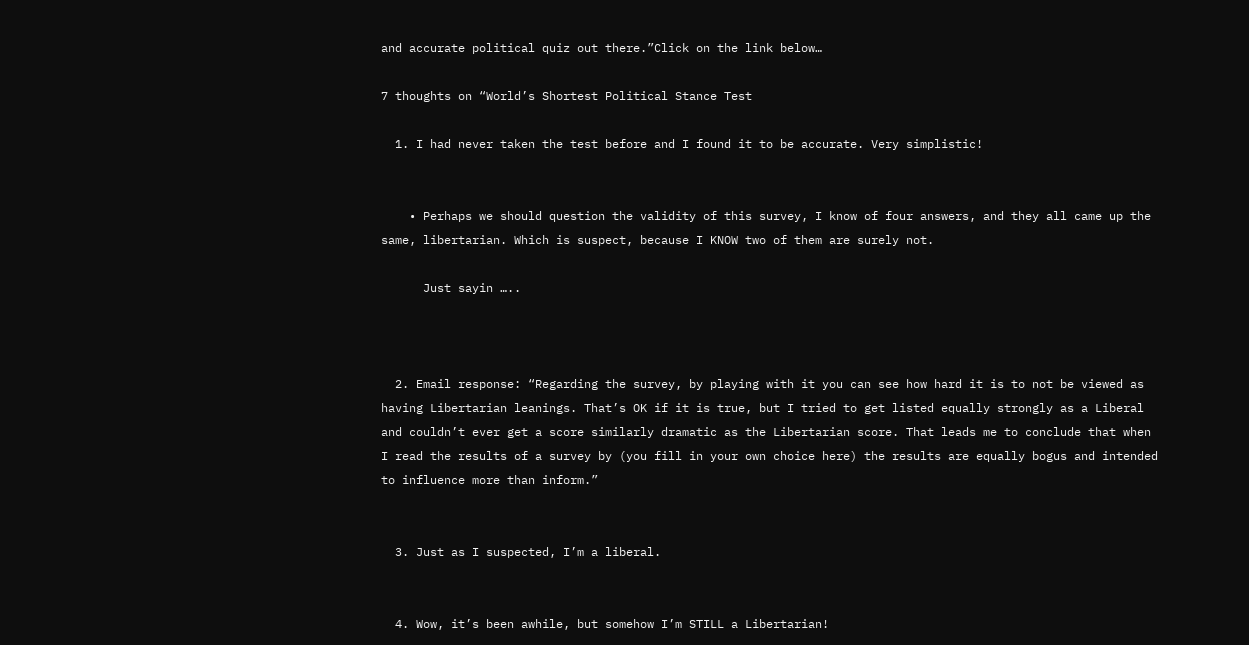and accurate political quiz out there.”Click on the link below…

7 thoughts on “World’s Shortest Political Stance Test

  1. I had never taken the test before and I found it to be accurate. Very simplistic!


    • Perhaps we should question the validity of this survey, I know of four answers, and they all came up the same, libertarian. Which is suspect, because I KNOW two of them are surely not.

      Just sayin …..



  2. Email response: “Regarding the survey, by playing with it you can see how hard it is to not be viewed as having Libertarian leanings. That’s OK if it is true, but I tried to get listed equally strongly as a Liberal and couldn’t ever get a score similarly dramatic as the Libertarian score. That leads me to conclude that when I read the results of a survey by (you fill in your own choice here) the results are equally bogus and intended to influence more than inform.”


  3. Just as I suspected, I’m a liberal.


  4. Wow, it’s been awhile, but somehow I’m STILL a Libertarian!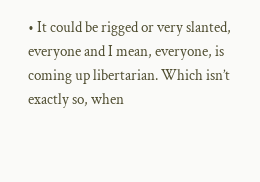• It could be rigged or very slanted, everyone and I mean, everyone, is coming up libertarian. Which isn’t exactly so, when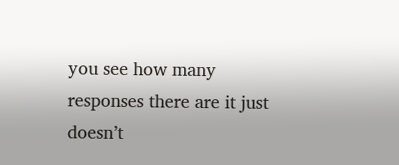you see how many responses there are it just doesn’t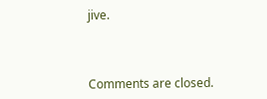jive.



Comments are closed.